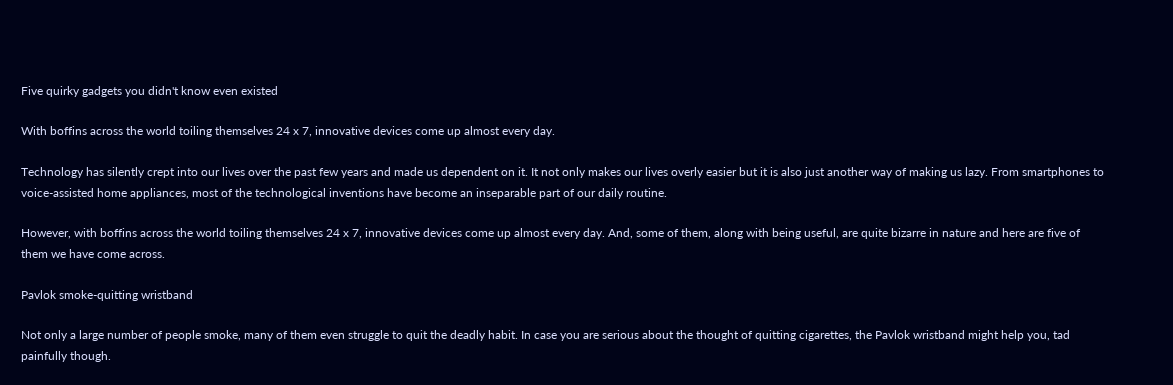Five quirky gadgets you didn't know even existed

With boffins across the world toiling themselves 24 x 7, innovative devices come up almost every day.

Technology has silently crept into our lives over the past few years and made us dependent on it. It not only makes our lives overly easier but it is also just another way of making us lazy. From smartphones to voice-assisted home appliances, most of the technological inventions have become an inseparable part of our daily routine.

However, with boffins across the world toiling themselves 24 x 7, innovative devices come up almost every day. And, some of them, along with being useful, are quite bizarre in nature and here are five of them we have come across.

Pavlok smoke-quitting wristband

Not only a large number of people smoke, many of them even struggle to quit the deadly habit. In case you are serious about the thought of quitting cigarettes, the Pavlok wristband might help you, tad painfully though.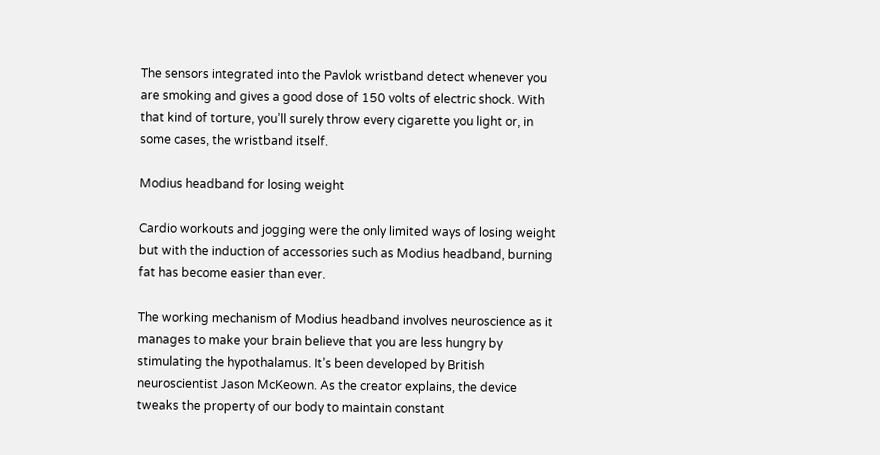The sensors integrated into the Pavlok wristband detect whenever you are smoking and gives a good dose of 150 volts of electric shock. With that kind of torture, you’ll surely throw every cigarette you light or, in some cases, the wristband itself.

Modius headband for losing weight

Cardio workouts and jogging were the only limited ways of losing weight but with the induction of accessories such as Modius headband, burning fat has become easier than ever.

The working mechanism of Modius headband involves neuroscience as it manages to make your brain believe that you are less hungry by stimulating the hypothalamus. It’s been developed by British neuroscientist Jason McKeown. As the creator explains, the device tweaks the property of our body to maintain constant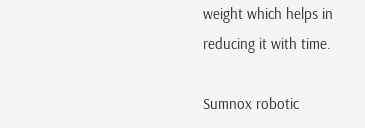weight which helps in reducing it with time.

Sumnox robotic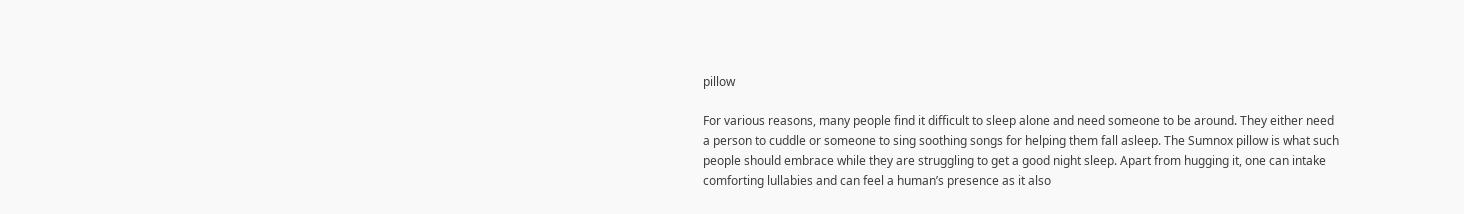pillow

For various reasons, many people find it difficult to sleep alone and need someone to be around. They either need a person to cuddle or someone to sing soothing songs for helping them fall asleep. The Sumnox pillow is what such people should embrace while they are struggling to get a good night sleep. Apart from hugging it, one can intake comforting lullabies and can feel a human’s presence as it also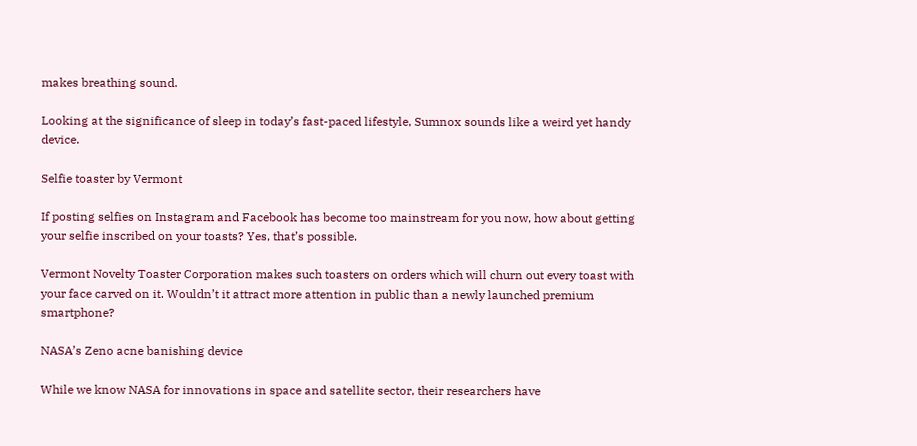makes breathing sound.

Looking at the significance of sleep in today’s fast-paced lifestyle, Sumnox sounds like a weird yet handy device.

Selfie toaster by Vermont

If posting selfies on Instagram and Facebook has become too mainstream for you now, how about getting your selfie inscribed on your toasts? Yes, that’s possible.

Vermont Novelty Toaster Corporation makes such toasters on orders which will churn out every toast with your face carved on it. Wouldn’t it attract more attention in public than a newly launched premium smartphone?

NASA’s Zeno acne banishing device

While we know NASA for innovations in space and satellite sector, their researchers have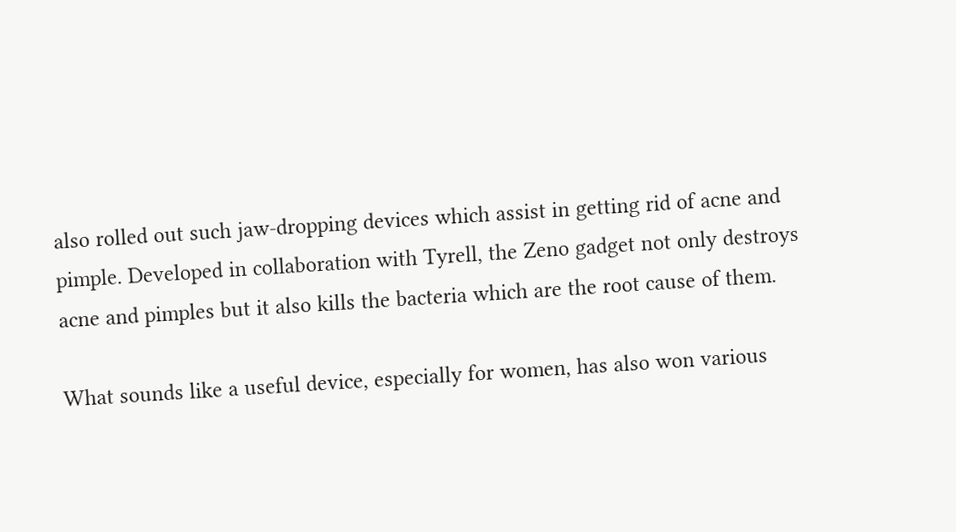also rolled out such jaw-dropping devices which assist in getting rid of acne and pimple. Developed in collaboration with Tyrell, the Zeno gadget not only destroys acne and pimples but it also kills the bacteria which are the root cause of them.

What sounds like a useful device, especially for women, has also won various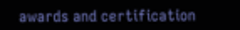awards and certification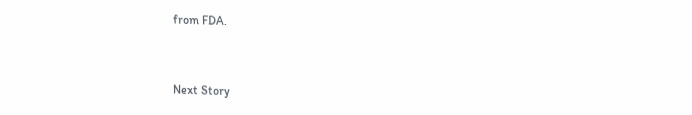from FDA.


Next Story